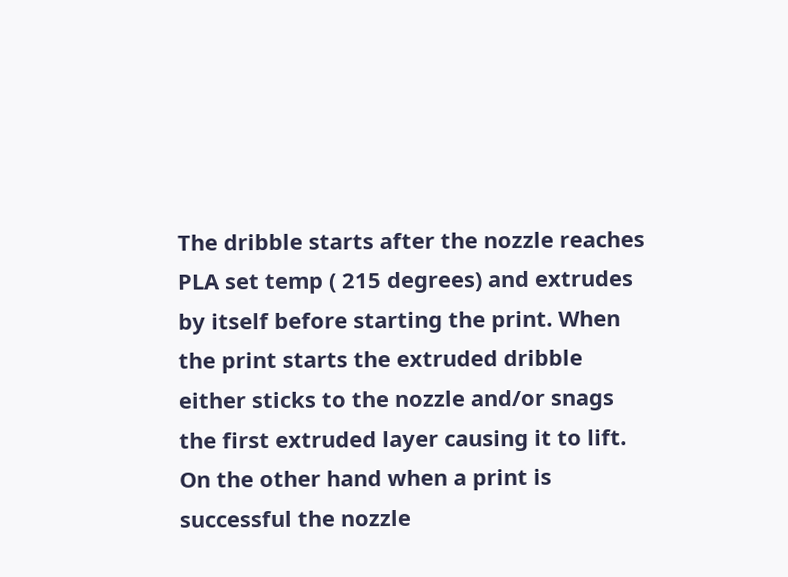The dribble starts after the nozzle reaches PLA set temp ( 215 degrees) and extrudes by itself before starting the print. When the print starts the extruded dribble either sticks to the nozzle and/or snags the first extruded layer causing it to lift. On the other hand when a print is successful the nozzle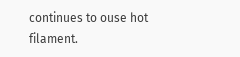continues to ouse hot filament.